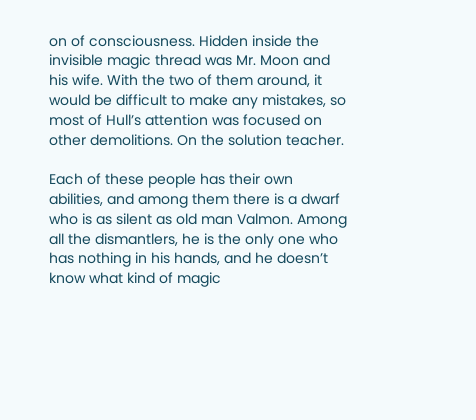on of consciousness. Hidden inside the invisible magic thread was Mr. Moon and his wife. With the two of them around, it would be difficult to make any mistakes, so most of Hull’s attention was focused on other demolitions. On the solution teacher.

Each of these people has their own abilities, and among them there is a dwarf who is as silent as old man Valmon. Among all the dismantlers, he is the only one who has nothing in his hands, and he doesn’t know what kind of magic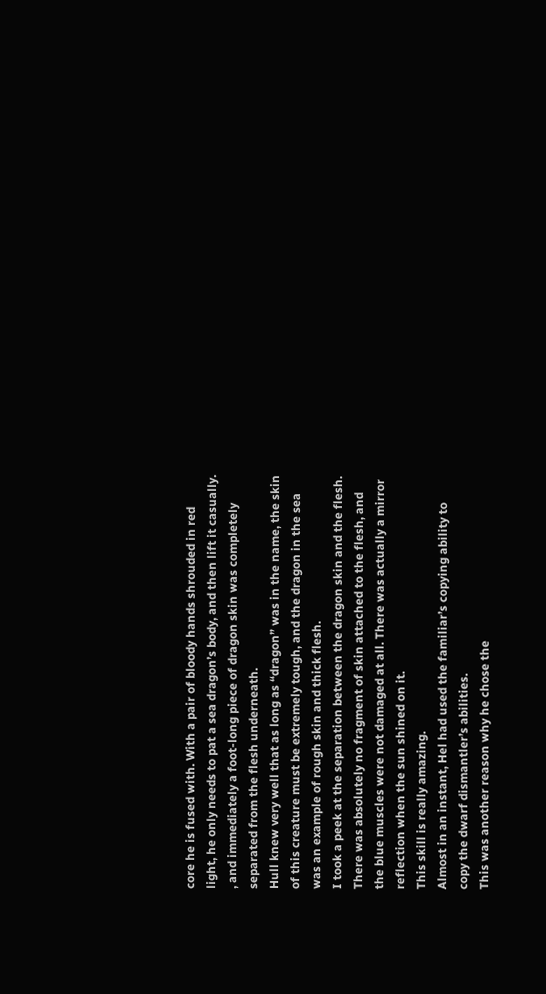core he is fused with. With a pair of bloody hands shrouded in red light, he only needs to pat a sea dragon’s body, and then lift it casually. , and immediately a foot-long piece of dragon skin was completely separated from the flesh underneath.
Hull knew very well that as long as “dragon” was in the name, the skin of this creature must be extremely tough, and the dragon in the sea was an example of rough skin and thick flesh.
I took a peek at the separation between the dragon skin and the flesh. There was absolutely no fragment of skin attached to the flesh, and the blue muscles were not damaged at all. There was actually a mirror reflection when the sun shined on it.
This skill is really amazing.
Almost in an instant, Hel had used the familiar’s copying ability to copy the dwarf dismantler’s abilities.
This was another reason why he chose the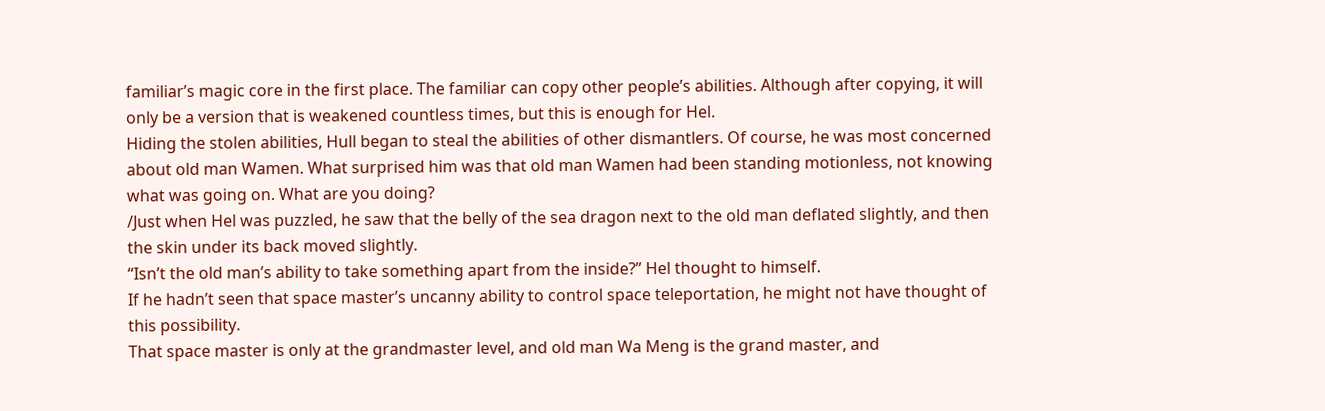familiar’s magic core in the first place. The familiar can copy other people’s abilities. Although after copying, it will only be a version that is weakened countless times, but this is enough for Hel.
Hiding the stolen abilities, Hull began to steal the abilities of other dismantlers. Of course, he was most concerned about old man Wamen. What surprised him was that old man Wamen had been standing motionless, not knowing what was going on. What are you doing?
/Just when Hel was puzzled, he saw that the belly of the sea dragon next to the old man deflated slightly, and then the skin under its back moved slightly.
“Isn’t the old man’s ability to take something apart from the inside?” Hel thought to himself.
If he hadn’t seen that space master’s uncanny ability to control space teleportation, he might not have thought of this possibility.
That space master is only at the grandmaster level, and old man Wa Meng is the grand master, and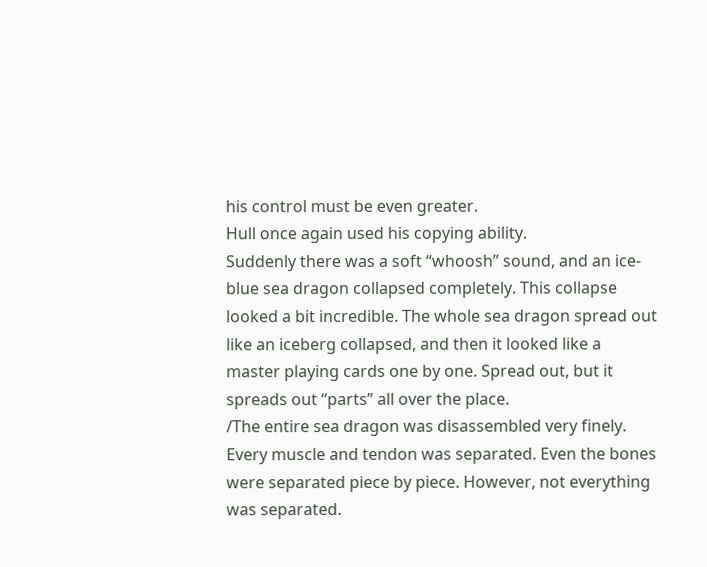his control must be even greater.
Hull once again used his copying ability.
Suddenly there was a soft “whoosh” sound, and an ice-blue sea dragon collapsed completely. This collapse looked a bit incredible. The whole sea dragon spread out like an iceberg collapsed, and then it looked like a master playing cards one by one. Spread out, but it spreads out “parts” all over the place.
/The entire sea dragon was disassembled very finely. Every muscle and tendon was separated. Even the bones were separated piece by piece. However, not everything was separated.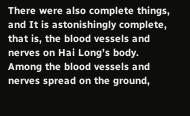There were also complete things, and It is astonishingly complete, that is, the blood vessels and nerves on Hai Long’s body.
Among the blood vessels and nerves spread on the ground,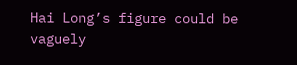Hai Long’s figure could be vaguely